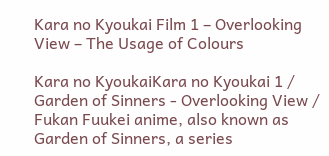Kara no Kyoukai Film 1 – Overlooking View – The Usage of Colours

Kara no KyoukaiKara no Kyoukai 1 / Garden of Sinners - Overlooking View / Fukan Fuukei anime, also known as Garden of Sinners, a series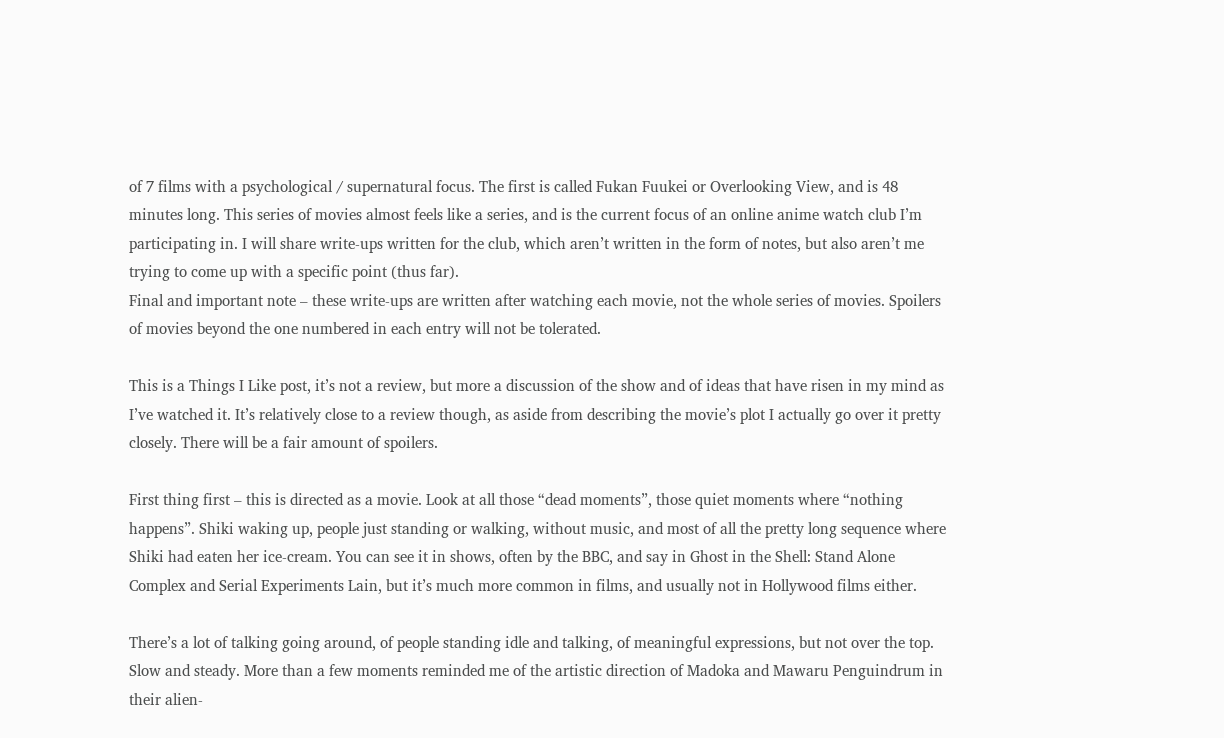of 7 films with a psychological / supernatural focus. The first is called Fukan Fuukei or Overlooking View, and is 48 minutes long. This series of movies almost feels like a series, and is the current focus of an online anime watch club I’m participating in. I will share write-ups written for the club, which aren’t written in the form of notes, but also aren’t me trying to come up with a specific point (thus far).
Final and important note – these write-ups are written after watching each movie, not the whole series of movies. Spoilers of movies beyond the one numbered in each entry will not be tolerated.

This is a Things I Like post, it’s not a review, but more a discussion of the show and of ideas that have risen in my mind as I’ve watched it. It’s relatively close to a review though, as aside from describing the movie’s plot I actually go over it pretty closely. There will be a fair amount of spoilers.

First thing first – this is directed as a movie. Look at all those “dead moments”, those quiet moments where “nothing happens”. Shiki waking up, people just standing or walking, without music, and most of all the pretty long sequence where Shiki had eaten her ice-cream. You can see it in shows, often by the BBC, and say in Ghost in the Shell: Stand Alone Complex and Serial Experiments Lain, but it’s much more common in films, and usually not in Hollywood films either.

There’s a lot of talking going around, of people standing idle and talking, of meaningful expressions, but not over the top. Slow and steady. More than a few moments reminded me of the artistic direction of Madoka and Mawaru Penguindrum in their alien-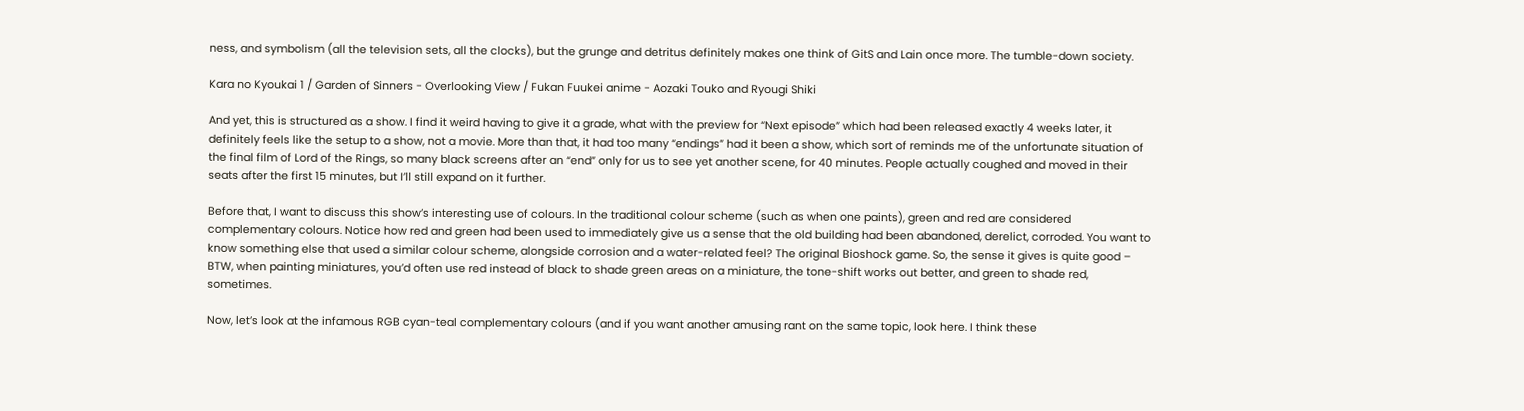ness, and symbolism (all the television sets, all the clocks), but the grunge and detritus definitely makes one think of GitS and Lain once more. The tumble-down society.

Kara no Kyoukai 1 / Garden of Sinners - Overlooking View / Fukan Fuukei anime - Aozaki Touko and Ryougi Shiki

And yet, this is structured as a show. I find it weird having to give it a grade, what with the preview for “Next episode” which had been released exactly 4 weeks later, it definitely feels like the setup to a show, not a movie. More than that, it had too many “endings” had it been a show, which sort of reminds me of the unfortunate situation of the final film of Lord of the Rings, so many black screens after an “end” only for us to see yet another scene, for 40 minutes. People actually coughed and moved in their seats after the first 15 minutes, but I’ll still expand on it further.

Before that, I want to discuss this show’s interesting use of colours. In the traditional colour scheme (such as when one paints), green and red are considered complementary colours. Notice how red and green had been used to immediately give us a sense that the old building had been abandoned, derelict, corroded. You want to know something else that used a similar colour scheme, alongside corrosion and a water-related feel? The original Bioshock game. So, the sense it gives is quite good – BTW, when painting miniatures, you’d often use red instead of black to shade green areas on a miniature, the tone-shift works out better, and green to shade red, sometimes.

Now, let’s look at the infamous RGB cyan-teal complementary colours (and if you want another amusing rant on the same topic, look here. I think these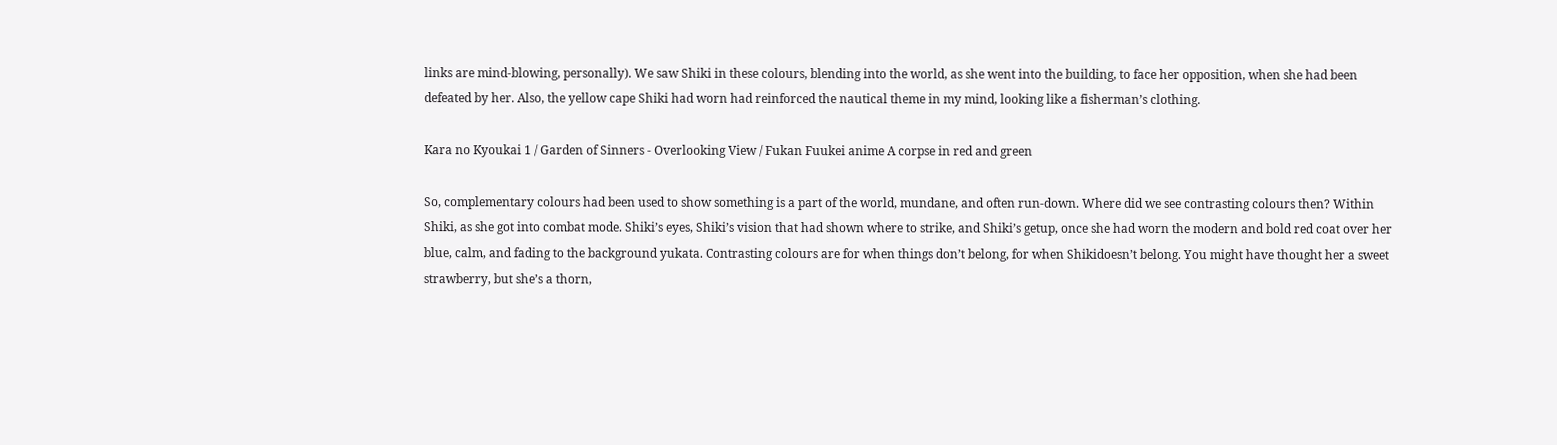links are mind-blowing, personally). We saw Shiki in these colours, blending into the world, as she went into the building, to face her opposition, when she had been defeated by her. Also, the yellow cape Shiki had worn had reinforced the nautical theme in my mind, looking like a fisherman’s clothing.

Kara no Kyoukai 1 / Garden of Sinners - Overlooking View / Fukan Fuukei anime A corpse in red and green

So, complementary colours had been used to show something is a part of the world, mundane, and often run-down. Where did we see contrasting colours then? Within Shiki, as she got into combat mode. Shiki’s eyes, Shiki’s vision that had shown where to strike, and Shiki’s getup, once she had worn the modern and bold red coat over her blue, calm, and fading to the background yukata. Contrasting colours are for when things don’t belong, for when Shikidoesn’t belong. You might have thought her a sweet strawberry, but she’s a thorn,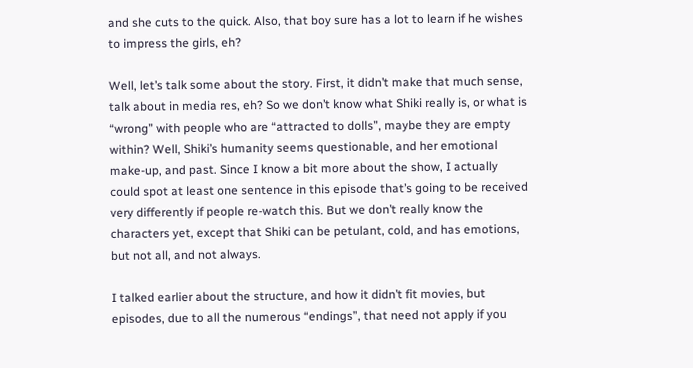and she cuts to the quick. Also, that boy sure has a lot to learn if he wishes to impress the girls, eh?

Well, let’s talk some about the story. First, it didn’t make that much sense, talk about in media res, eh? So we don’t know what Shiki really is, or what is “wrong” with people who are “attracted to dolls”, maybe they are empty within? Well, Shiki’s humanity seems questionable, and her emotional make-up, and past. Since I know a bit more about the show, I actually could spot at least one sentence in this episode that’s going to be received very differently if people re-watch this. But we don’t really know the characters yet, except that Shiki can be petulant, cold, and has emotions, but not all, and not always.

I talked earlier about the structure, and how it didn’t fit movies, but episodes, due to all the numerous “endings”, that need not apply if you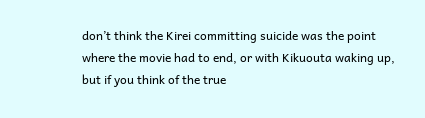don’t think the Kirei committing suicide was the point where the movie had to end, or with Kikuouta waking up, but if you think of the true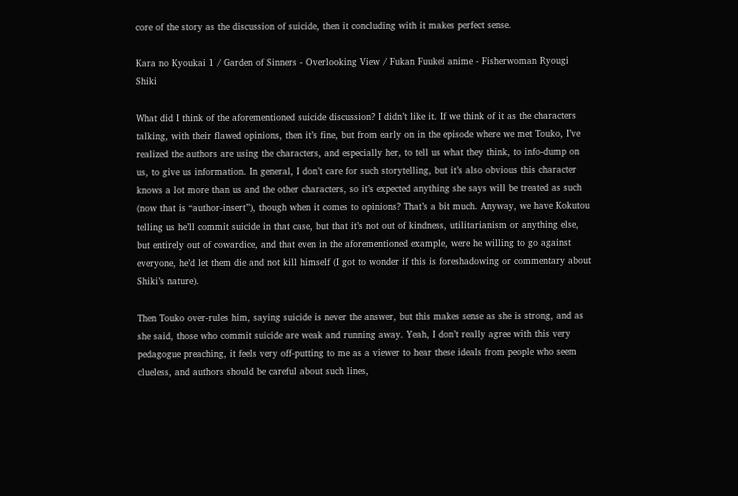core of the story as the discussion of suicide, then it concluding with it makes perfect sense.

Kara no Kyoukai 1 / Garden of Sinners - Overlooking View / Fukan Fuukei anime - Fisherwoman Ryougi Shiki

What did I think of the aforementioned suicide discussion? I didn’t like it. If we think of it as the characters talking, with their flawed opinions, then it’s fine, but from early on in the episode where we met Touko, I’ve realized the authors are using the characters, and especially her, to tell us what they think, to info-dump on us, to give us information. In general, I don’t care for such storytelling, but it’s also obvious this character knows a lot more than us and the other characters, so it’s expected anything she says will be treated as such (now that is “author-insert”), though when it comes to opinions? That’s a bit much. Anyway, we have Kokutou telling us he’ll commit suicide in that case, but that it’s not out of kindness, utilitarianism or anything else, but entirely out of cowardice, and that even in the aforementioned example, were he willing to go against everyone, he’d let them die and not kill himself (I got to wonder if this is foreshadowing or commentary about Shiki’s nature).

Then Touko over-rules him, saying suicide is never the answer, but this makes sense as she is strong, and as she said, those who commit suicide are weak and running away. Yeah, I don’t really agree with this very pedagogue preaching, it feels very off-putting to me as a viewer to hear these ideals from people who seem clueless, and authors should be careful about such lines,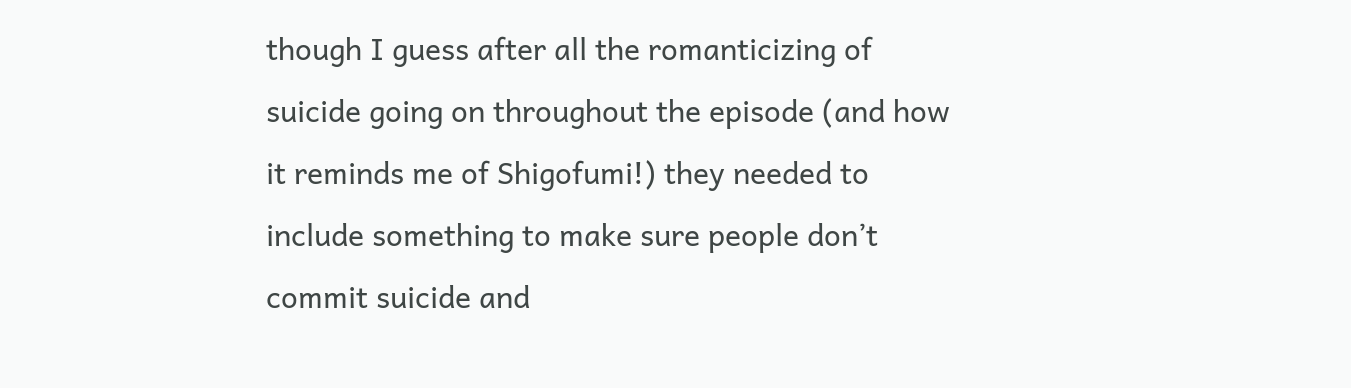though I guess after all the romanticizing of suicide going on throughout the episode (and how it reminds me of Shigofumi!) they needed to include something to make sure people don’t commit suicide and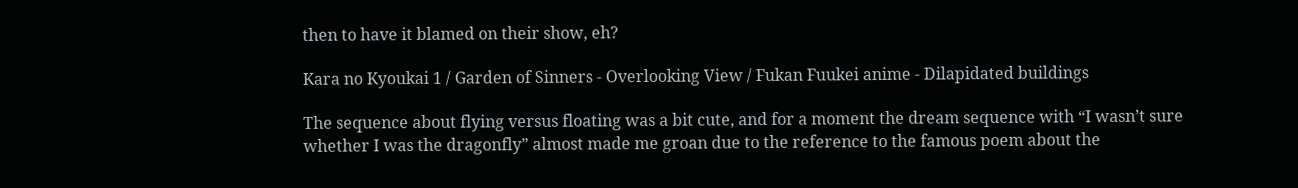then to have it blamed on their show, eh?

Kara no Kyoukai 1 / Garden of Sinners - Overlooking View / Fukan Fuukei anime - Dilapidated buildings

The sequence about flying versus floating was a bit cute, and for a moment the dream sequence with “I wasn’t sure whether I was the dragonfly” almost made me groan due to the reference to the famous poem about the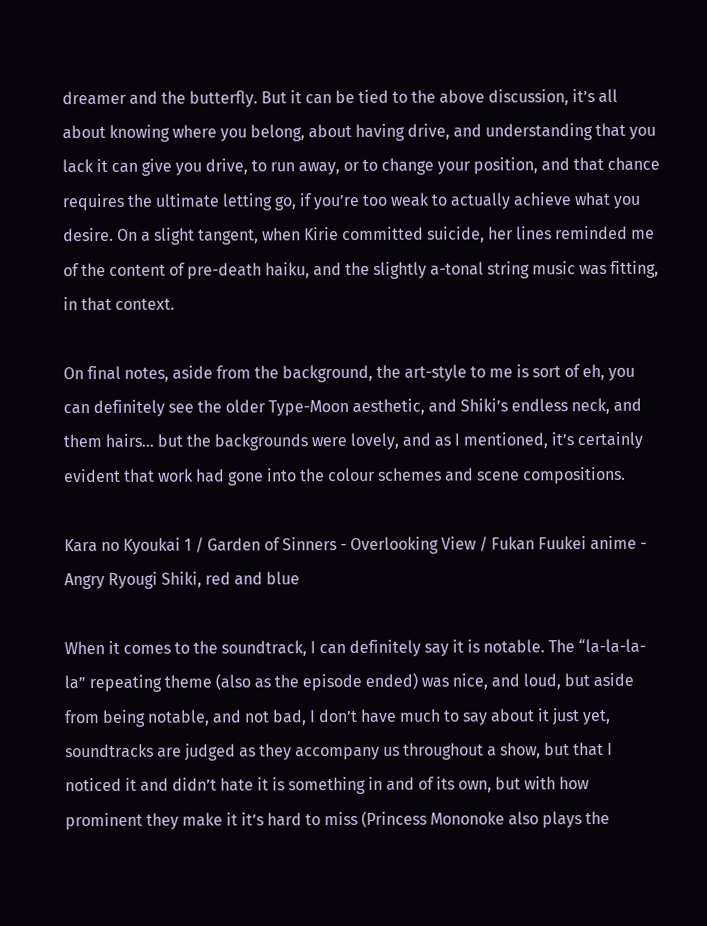dreamer and the butterfly. But it can be tied to the above discussion, it’s all about knowing where you belong, about having drive, and understanding that you lack it can give you drive, to run away, or to change your position, and that chance requires the ultimate letting go, if you’re too weak to actually achieve what you desire. On a slight tangent, when Kirie committed suicide, her lines reminded me of the content of pre-death haiku, and the slightly a-tonal string music was fitting, in that context.

On final notes, aside from the background, the art-style to me is sort of eh, you can definitely see the older Type-Moon aesthetic, and Shiki’s endless neck, and them hairs… but the backgrounds were lovely, and as I mentioned, it’s certainly evident that work had gone into the colour schemes and scene compositions.

Kara no Kyoukai 1 / Garden of Sinners - Overlooking View / Fukan Fuukei anime - Angry Ryougi Shiki, red and blue

When it comes to the soundtrack, I can definitely say it is notable. The “la-la-la-la” repeating theme (also as the episode ended) was nice, and loud, but aside from being notable, and not bad, I don’t have much to say about it just yet, soundtracks are judged as they accompany us throughout a show, but that I noticed it and didn’t hate it is something in and of its own, but with how prominent they make it it’s hard to miss (Princess Mononoke also plays the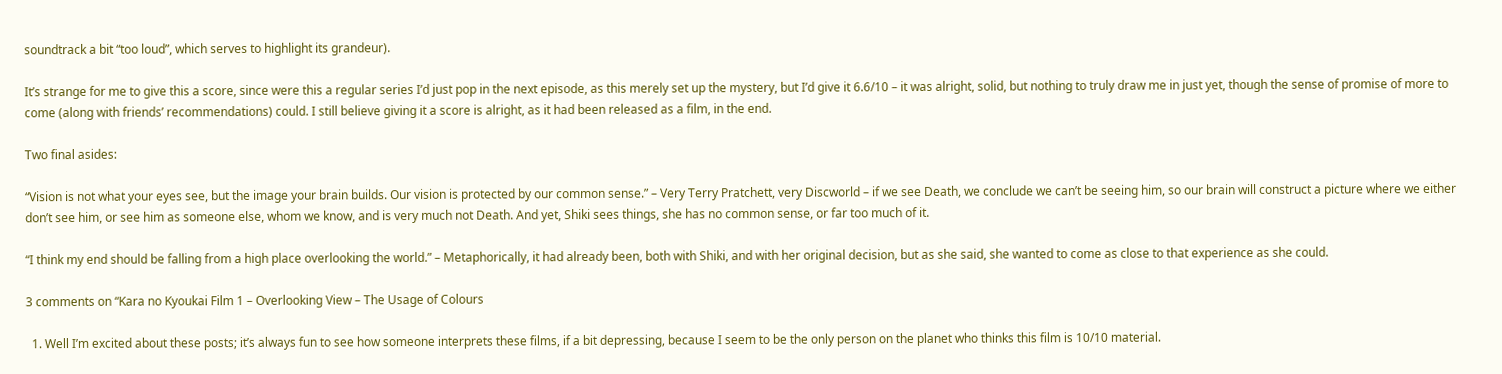soundtrack a bit “too loud”, which serves to highlight its grandeur).

It’s strange for me to give this a score, since were this a regular series I’d just pop in the next episode, as this merely set up the mystery, but I’d give it 6.6/10 – it was alright, solid, but nothing to truly draw me in just yet, though the sense of promise of more to come (along with friends’ recommendations) could. I still believe giving it a score is alright, as it had been released as a film, in the end.

Two final asides:

“Vision is not what your eyes see, but the image your brain builds. Our vision is protected by our common sense.” – Very Terry Pratchett, very Discworld – if we see Death, we conclude we can’t be seeing him, so our brain will construct a picture where we either don’t see him, or see him as someone else, whom we know, and is very much not Death. And yet, Shiki sees things, she has no common sense, or far too much of it.

“I think my end should be falling from a high place overlooking the world.” – Metaphorically, it had already been, both with Shiki, and with her original decision, but as she said, she wanted to come as close to that experience as she could.

3 comments on “Kara no Kyoukai Film 1 – Overlooking View – The Usage of Colours

  1. Well I’m excited about these posts; it’s always fun to see how someone interprets these films, if a bit depressing, because I seem to be the only person on the planet who thinks this film is 10/10 material.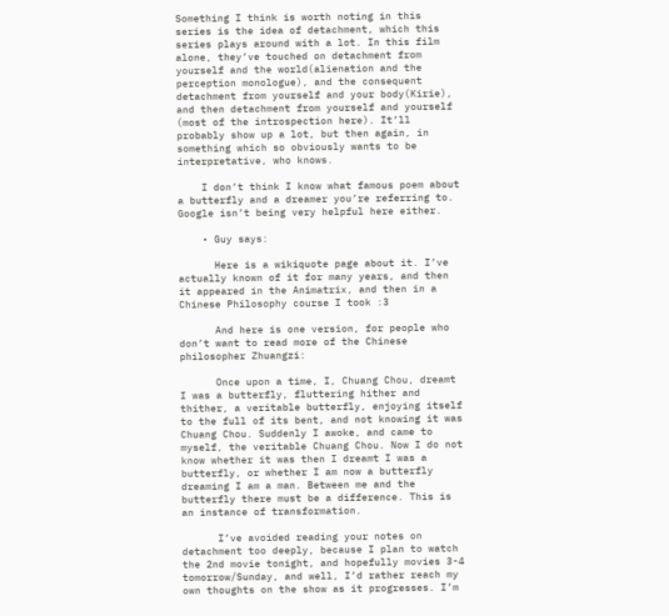Something I think is worth noting in this series is the idea of detachment, which this series plays around with a lot. In this film alone, they’ve touched on detachment from yourself and the world(alienation and the perception monologue), and the consequent detachment from yourself and your body(Kirie), and then detachment from yourself and yourself (most of the introspection here). It’ll probably show up a lot, but then again, in something which so obviously wants to be interpretative, who knows.

    I don’t think I know what famous poem about a butterfly and a dreamer you’re referring to. Google isn’t being very helpful here either.

    • Guy says:

      Here is a wikiquote page about it. I’ve actually known of it for many years, and then it appeared in the Animatrix, and then in a Chinese Philosophy course I took :3

      And here is one version, for people who don’t want to read more of the Chinese philosopher Zhuangzi:

      Once upon a time, I, Chuang Chou, dreamt I was a butterfly, fluttering hither and thither, a veritable butterfly, enjoying itself to the full of its bent, and not knowing it was Chuang Chou. Suddenly I awoke, and came to myself, the veritable Chuang Chou. Now I do not know whether it was then I dreamt I was a butterfly, or whether I am now a butterfly dreaming I am a man. Between me and the butterfly there must be a difference. This is an instance of transformation.

      I’ve avoided reading your notes on detachment too deeply, because I plan to watch the 2nd movie tonight, and hopefully movies 3-4 tomorrow/Sunday, and well, I’d rather reach my own thoughts on the show as it progresses. I’m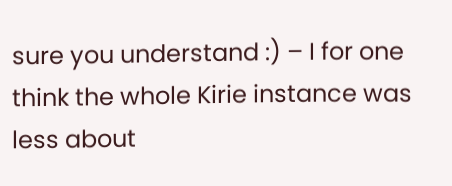sure you understand :) – I for one think the whole Kirie instance was less about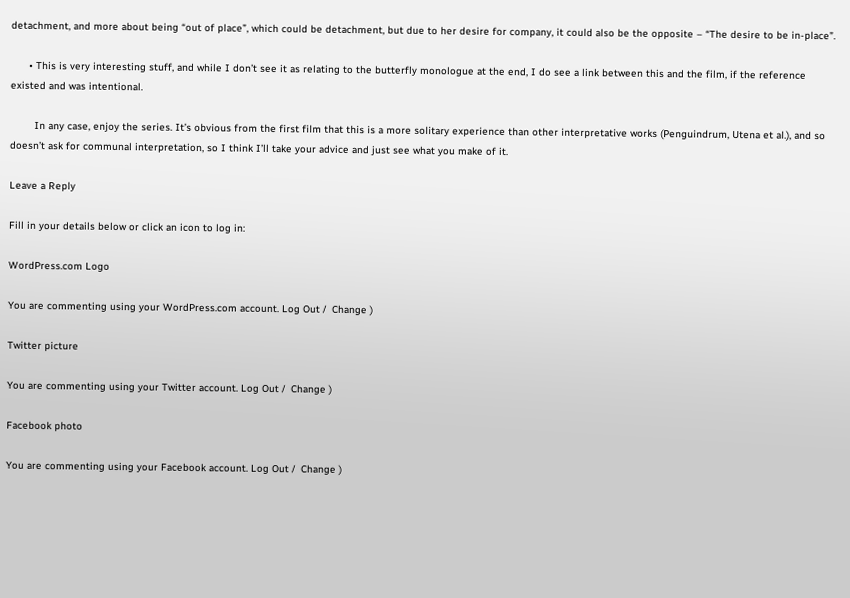detachment, and more about being “out of place”, which could be detachment, but due to her desire for company, it could also be the opposite – “The desire to be in-place”.

      • This is very interesting stuff, and while I don’t see it as relating to the butterfly monologue at the end, I do see a link between this and the film, if the reference existed and was intentional.

        In any case, enjoy the series. It’s obvious from the first film that this is a more solitary experience than other interpretative works (Penguindrum, Utena et al.), and so doesn’t ask for communal interpretation, so I think I’ll take your advice and just see what you make of it.

Leave a Reply

Fill in your details below or click an icon to log in:

WordPress.com Logo

You are commenting using your WordPress.com account. Log Out /  Change )

Twitter picture

You are commenting using your Twitter account. Log Out /  Change )

Facebook photo

You are commenting using your Facebook account. Log Out /  Change )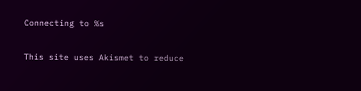Connecting to %s

This site uses Akismet to reduce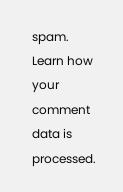spam. Learn how your comment data is processed.